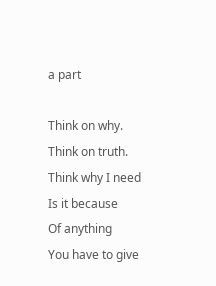a part

Think on why.
Think on truth.
Think why I need
Is it because
Of anything
You have to give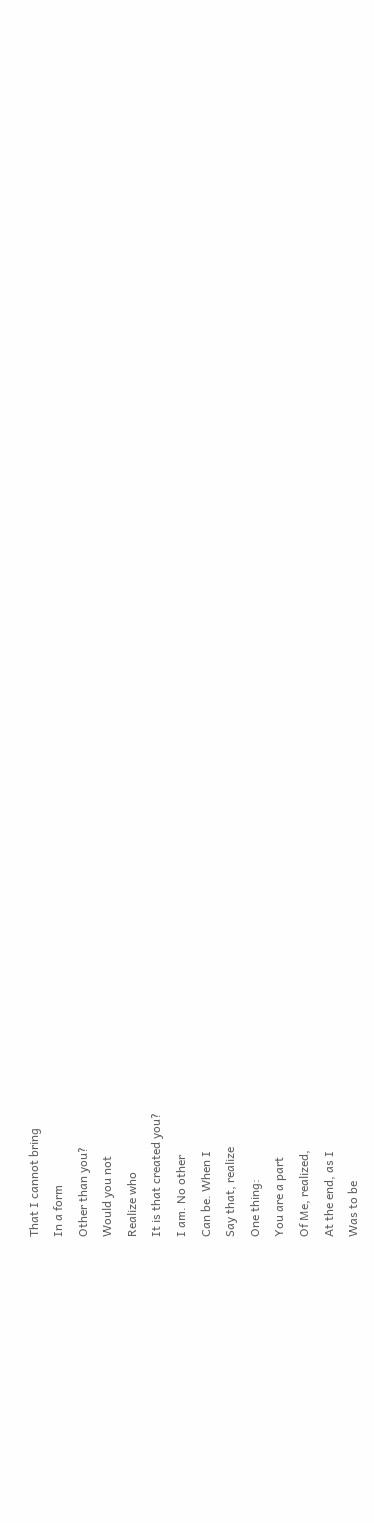That I cannot bring
In a form
Other than you?
Would you not
Realize who
It is that created you?
I am. No other
Can be. When I
Say that, realize
One thing:
You are a part
Of Me, realized,
At the end, as I
Was to be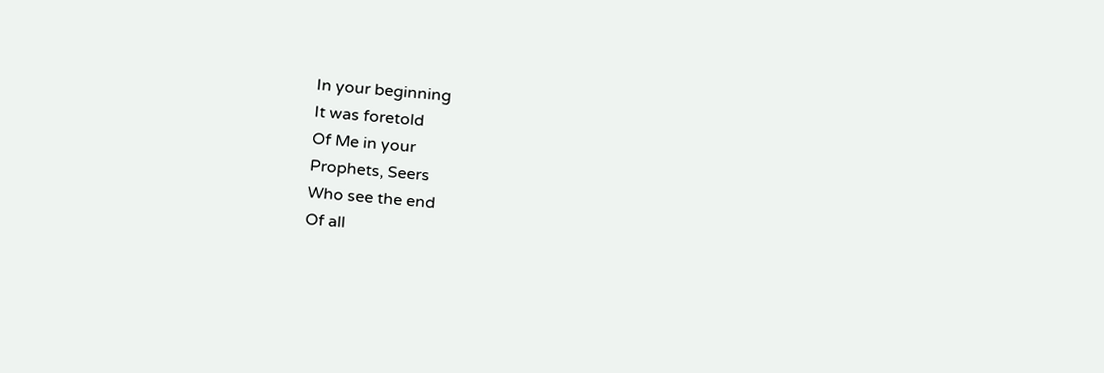In your beginning
It was foretold
Of Me in your
Prophets, Seers
Who see the end
Of all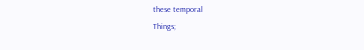these temporal
Things;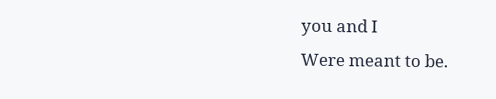you and I
Were meant to be.